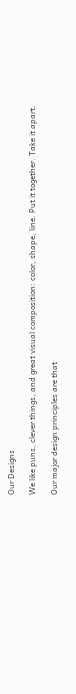Our Designs

We like puns, clever things, and great visual composition: color, shape, line. Put it together. Take it apart.

Our major design principles are that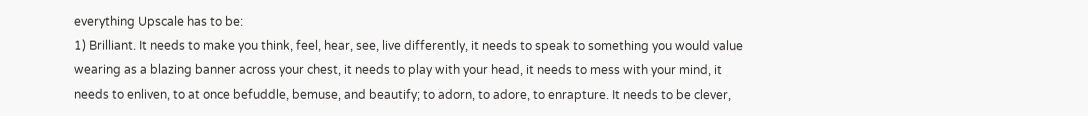everything Upscale has to be:
1) Brilliant. It needs to make you think, feel, hear, see, live differently, it needs to speak to something you would value wearing as a blazing banner across your chest, it needs to play with your head, it needs to mess with your mind, it needs to enliven, to at once befuddle, bemuse, and beautify; to adorn, to adore, to enrapture. It needs to be clever,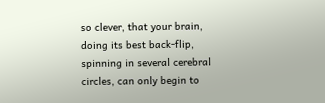so clever, that your brain, doing its best back-flip, spinning in several cerebral circles, can only begin to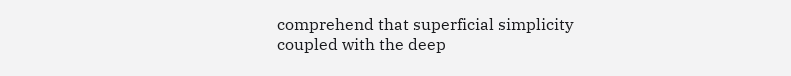comprehend that superficial simplicity coupled with the deep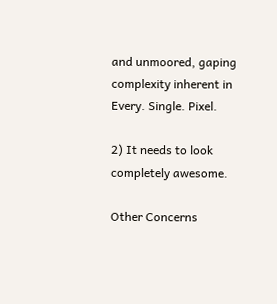and unmoored, gaping complexity inherent in Every. Single. Pixel.

2) It needs to look completely awesome.

Other Concerns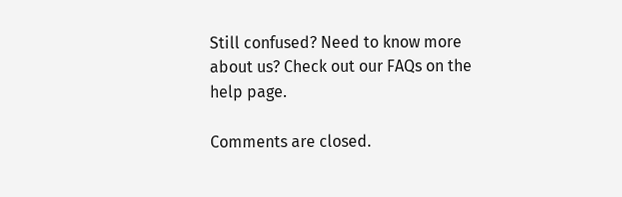Still confused? Need to know more about us? Check out our FAQs on the help page.

Comments are closed.